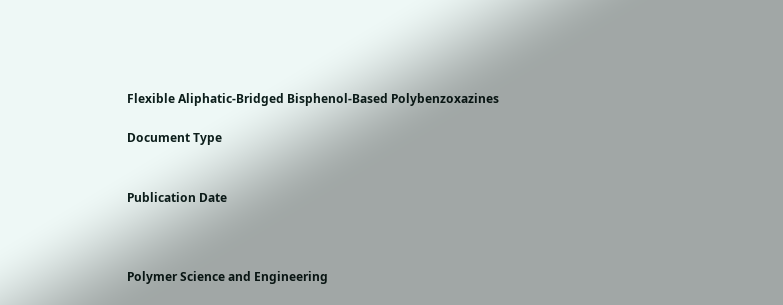Flexible Aliphatic-Bridged Bisphenol-Based Polybenzoxazines

Document Type


Publication Date



Polymer Science and Engineering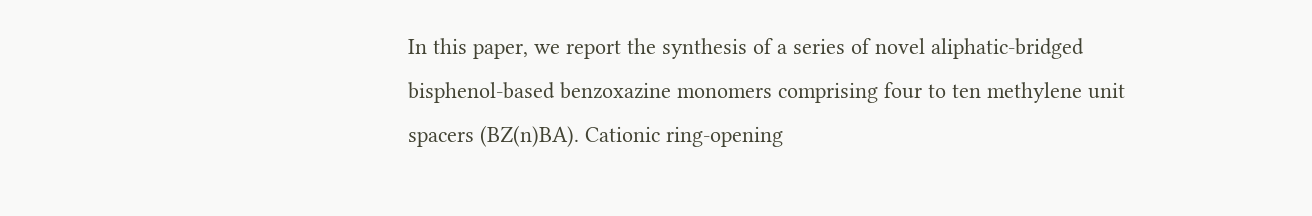In this paper, we report the synthesis of a series of novel aliphatic-bridged bisphenol-based benzoxazine monomers comprising four to ten methylene unit spacers (BZ(n)BA). Cationic ring-opening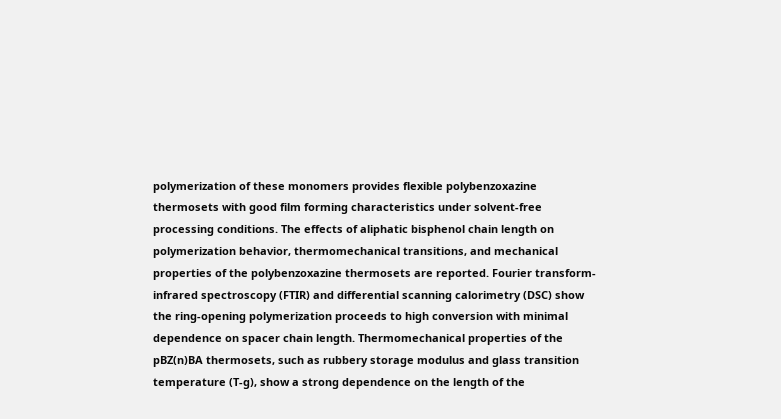polymerization of these monomers provides flexible polybenzoxazine thermosets with good film forming characteristics under solvent-free processing conditions. The effects of aliphatic bisphenol chain length on polymerization behavior, thermomechanical transitions, and mechanical properties of the polybenzoxazine thermosets are reported. Fourier transform-infrared spectroscopy (FTIR) and differential scanning calorimetry (DSC) show the ring-opening polymerization proceeds to high conversion with minimal dependence on spacer chain length. Thermomechanical properties of the pBZ(n)BA thermosets, such as rubbery storage modulus and glass transition temperature (T-g), show a strong dependence on the length of the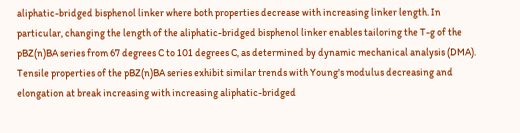aliphatic-bridged bisphenol linker where both properties decrease with increasing linker length. In particular, changing the length of the aliphatic-bridged bisphenol linker enables tailoring the T-g of the pBZ(n)BA series from 67 degrees C to 101 degrees C, as determined by dynamic mechanical analysis (DMA). Tensile properties of the pBZ(n)BA series exhibit similar trends with Young's modulus decreasing and elongation at break increasing with increasing aliphatic-bridged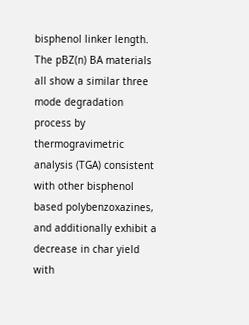bisphenol linker length. The pBZ(n) BA materials all show a similar three mode degradation process by thermogravimetric analysis (TGA) consistent with other bisphenol based polybenzoxazines, and additionally exhibit a decrease in char yield with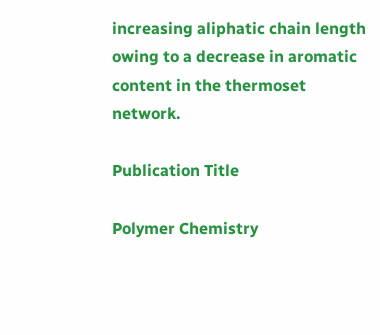increasing aliphatic chain length owing to a decrease in aromatic content in the thermoset network.

Publication Title

Polymer Chemistry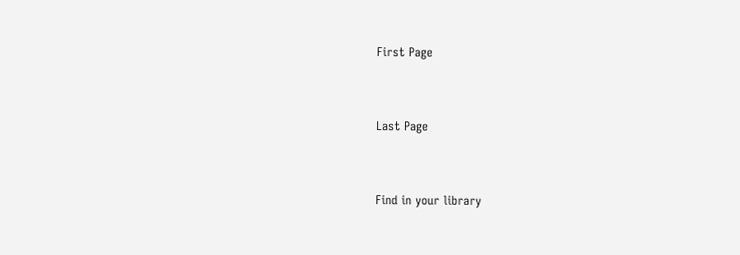First Page


Last Page


Find in your library